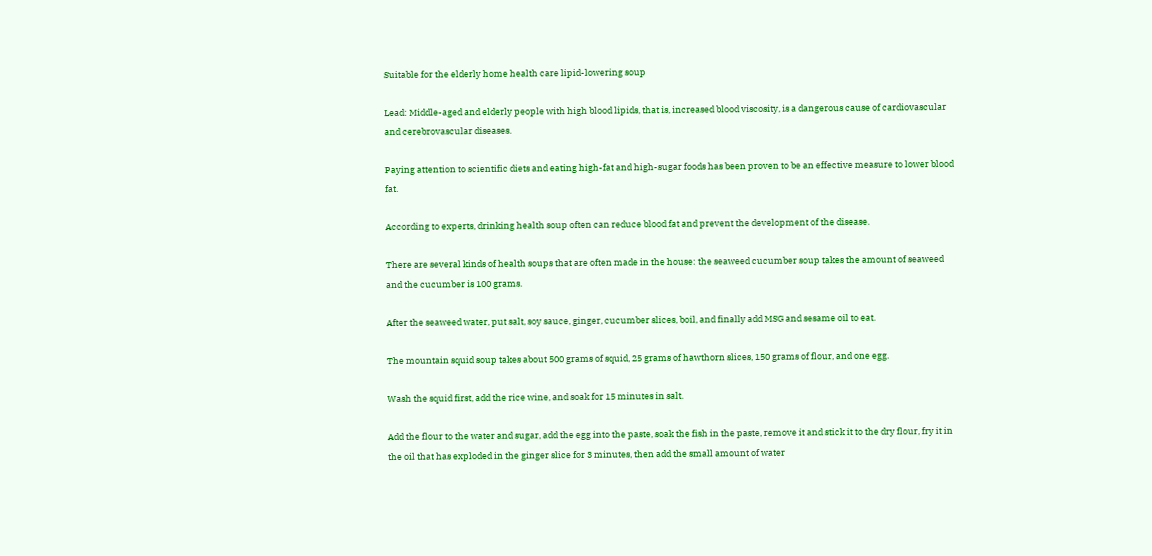Suitable for the elderly home health care lipid-lowering soup

Lead: Middle-aged and elderly people with high blood lipids, that is, increased blood viscosity, is a dangerous cause of cardiovascular and cerebrovascular diseases.

Paying attention to scientific diets and eating high-fat and high-sugar foods has been proven to be an effective measure to lower blood fat.

According to experts, drinking health soup often can reduce blood fat and prevent the development of the disease.

There are several kinds of health soups that are often made in the house: the seaweed cucumber soup takes the amount of seaweed and the cucumber is 100 grams.

After the seaweed water, put salt, soy sauce, ginger, cucumber slices, boil, and finally add MSG and sesame oil to eat.

The mountain squid soup takes about 500 grams of squid, 25 grams of hawthorn slices, 150 grams of flour, and one egg.

Wash the squid first, add the rice wine, and soak for 15 minutes in salt.

Add the flour to the water and sugar, add the egg into the paste, soak the fish in the paste, remove it and stick it to the dry flour, fry it in the oil that has exploded in the ginger slice for 3 minutes, then add the small amount of water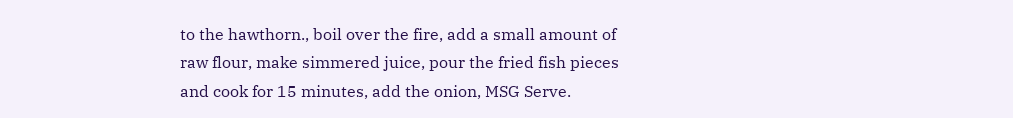to the hawthorn., boil over the fire, add a small amount of raw flour, make simmered juice, pour the fried fish pieces and cook for 15 minutes, add the onion, MSG Serve.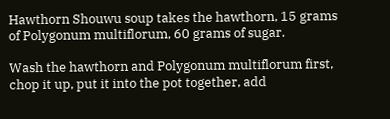Hawthorn Shouwu soup takes the hawthorn, 15 grams of Polygonum multiflorum, 60 grams of sugar.

Wash the hawthorn and Polygonum multiflorum first, chop it up, put it into the pot together, add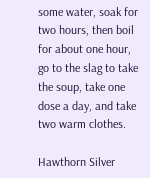some water, soak for two hours, then boil for about one hour, go to the slag to take the soup, take one dose a day, and take two warm clothes.

Hawthorn Silver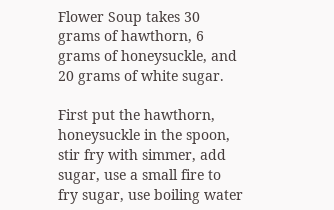Flower Soup takes 30 grams of hawthorn, 6 grams of honeysuckle, and 20 grams of white sugar.

First put the hawthorn, honeysuckle in the spoon, stir fry with simmer, add sugar, use a small fire to fry sugar, use boiling water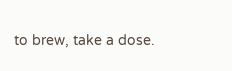to brew, take a dose.